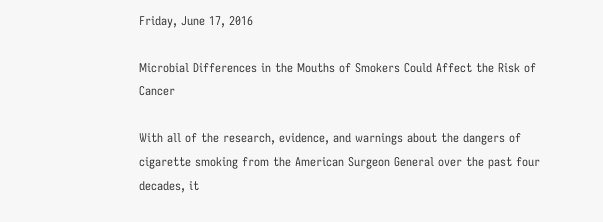Friday, June 17, 2016

Microbial Differences in the Mouths of Smokers Could Affect the Risk of Cancer

With all of the research, evidence, and warnings about the dangers of cigarette smoking from the American Surgeon General over the past four decades, it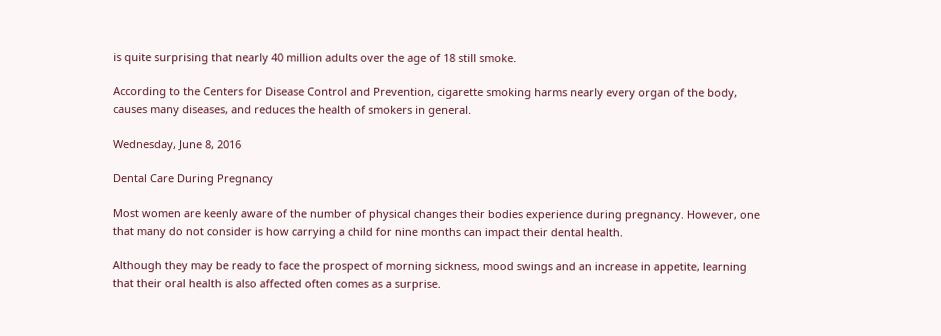is quite surprising that nearly 40 million adults over the age of 18 still smoke.

According to the Centers for Disease Control and Prevention, cigarette smoking harms nearly every organ of the body, causes many diseases, and reduces the health of smokers in general.

Wednesday, June 8, 2016

Dental Care During Pregnancy

Most women are keenly aware of the number of physical changes their bodies experience during pregnancy. However, one that many do not consider is how carrying a child for nine months can impact their dental health.

Although they may be ready to face the prospect of morning sickness, mood swings and an increase in appetite, learning that their oral health is also affected often comes as a surprise.